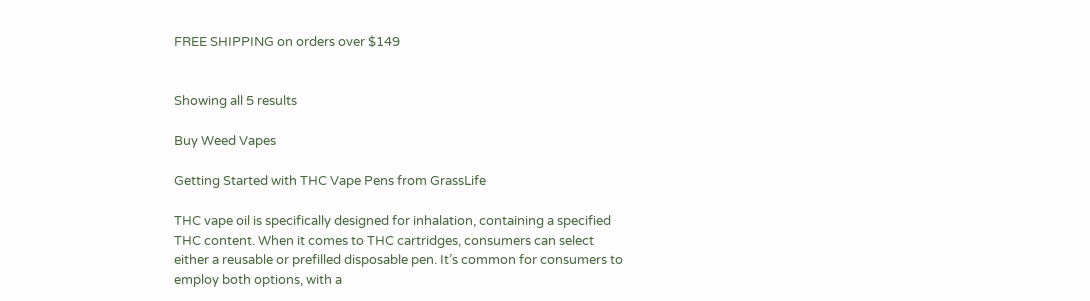FREE SHIPPING on orders over $149


Showing all 5 results

Buy Weed Vapes

Getting Started with THC Vape Pens from GrassLife

THC vape oil is specifically designed for inhalation, containing a specified THC content. When it comes to THC cartridges, consumers can select either a reusable or prefilled disposable pen. It’s common for consumers to employ both options, with a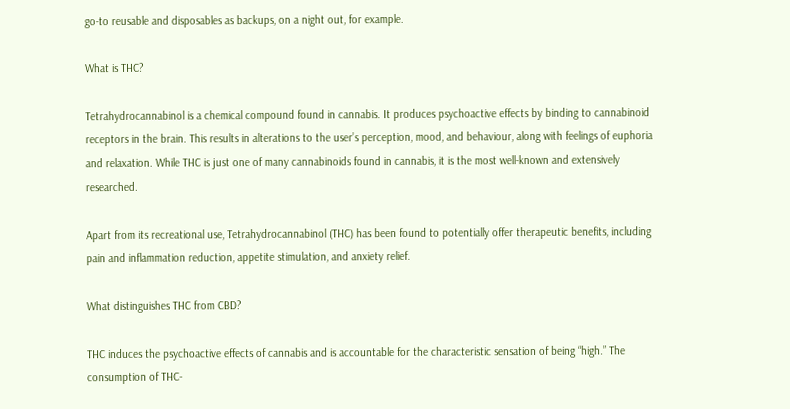go-to reusable and disposables as backups, on a night out, for example.

What is THC?

Tetrahydrocannabinol is a chemical compound found in cannabis. It produces psychoactive effects by binding to cannabinoid receptors in the brain. This results in alterations to the user’s perception, mood, and behaviour, along with feelings of euphoria and relaxation. While THC is just one of many cannabinoids found in cannabis, it is the most well-known and extensively researched.

Apart from its recreational use, Tetrahydrocannabinol (THC) has been found to potentially offer therapeutic benefits, including pain and inflammation reduction, appetite stimulation, and anxiety relief.

What distinguishes THC from CBD?

THC induces the psychoactive effects of cannabis and is accountable for the characteristic sensation of being “high.” The consumption of THC-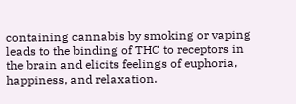containing cannabis by smoking or vaping leads to the binding of THC to receptors in the brain and elicits feelings of euphoria, happiness, and relaxation.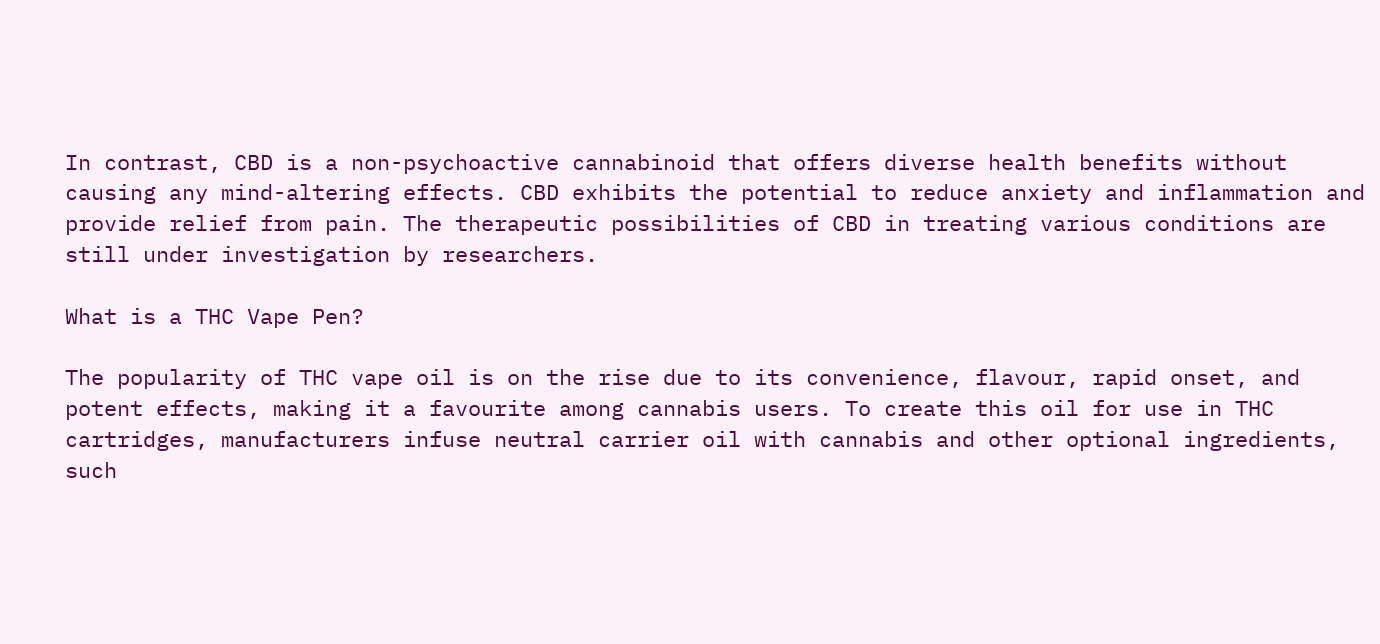In contrast, CBD is a non-psychoactive cannabinoid that offers diverse health benefits without causing any mind-altering effects. CBD exhibits the potential to reduce anxiety and inflammation and provide relief from pain. The therapeutic possibilities of CBD in treating various conditions are still under investigation by researchers.

What is a THC Vape Pen?

The popularity of THC vape oil is on the rise due to its convenience, flavour, rapid onset, and potent effects, making it a favourite among cannabis users. To create this oil for use in THC cartridges, manufacturers infuse neutral carrier oil with cannabis and other optional ingredients, such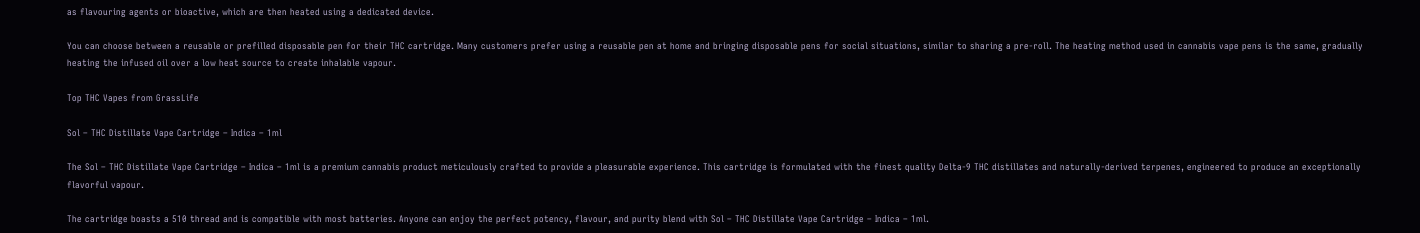as flavouring agents or bioactive, which are then heated using a dedicated device.

You can choose between a reusable or prefilled disposable pen for their THC cartridge. Many customers prefer using a reusable pen at home and bringing disposable pens for social situations, similar to sharing a pre-roll. The heating method used in cannabis vape pens is the same, gradually heating the infused oil over a low heat source to create inhalable vapour.

Top THC Vapes from GrassLife

Sol – THC Distillate Vape Cartridge – Indica – 1ml

The Sol – THC Distillate Vape Cartridge – Indica – 1ml is a premium cannabis product meticulously crafted to provide a pleasurable experience. This cartridge is formulated with the finest quality Delta-9 THC distillates and naturally-derived terpenes, engineered to produce an exceptionally flavorful vapour.

The cartridge boasts a 510 thread and is compatible with most batteries. Anyone can enjoy the perfect potency, flavour, and purity blend with Sol – THC Distillate Vape Cartridge – Indica – 1ml.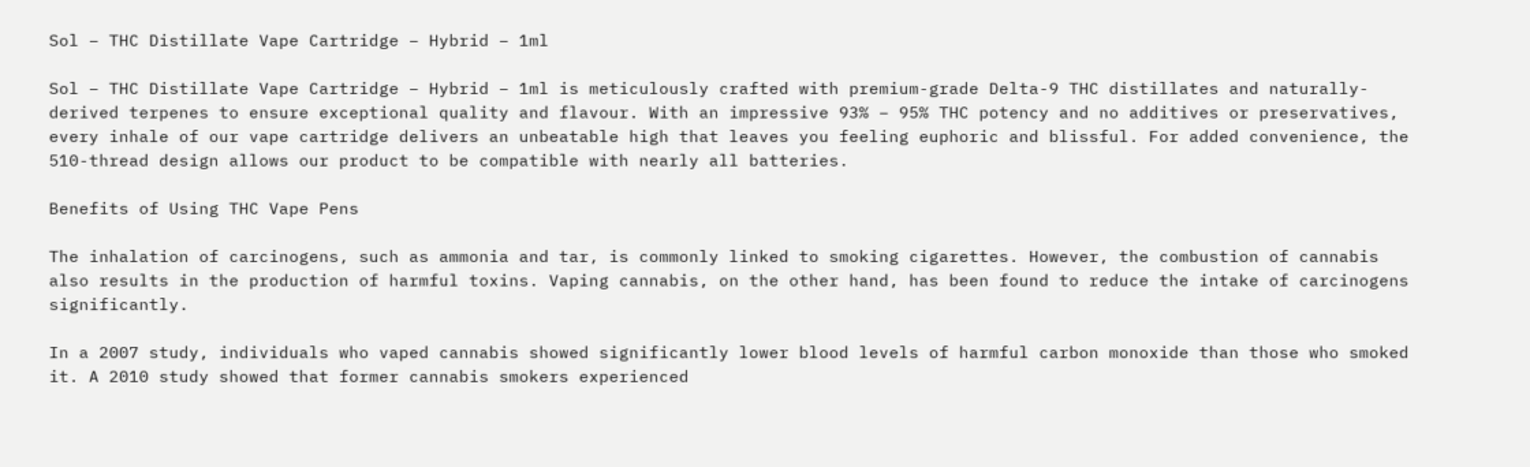Sol – THC Distillate Vape Cartridge – Hybrid – 1ml

Sol – THC Distillate Vape Cartridge – Hybrid – 1ml is meticulously crafted with premium-grade Delta-9 THC distillates and naturally-derived terpenes to ensure exceptional quality and flavour. With an impressive 93% – 95% THC potency and no additives or preservatives, every inhale of our vape cartridge delivers an unbeatable high that leaves you feeling euphoric and blissful. For added convenience, the 510-thread design allows our product to be compatible with nearly all batteries.

Benefits of Using THC Vape Pens

The inhalation of carcinogens, such as ammonia and tar, is commonly linked to smoking cigarettes. However, the combustion of cannabis also results in the production of harmful toxins. Vaping cannabis, on the other hand, has been found to reduce the intake of carcinogens significantly.

In a 2007 study, individuals who vaped cannabis showed significantly lower blood levels of harmful carbon monoxide than those who smoked it. A 2010 study showed that former cannabis smokers experienced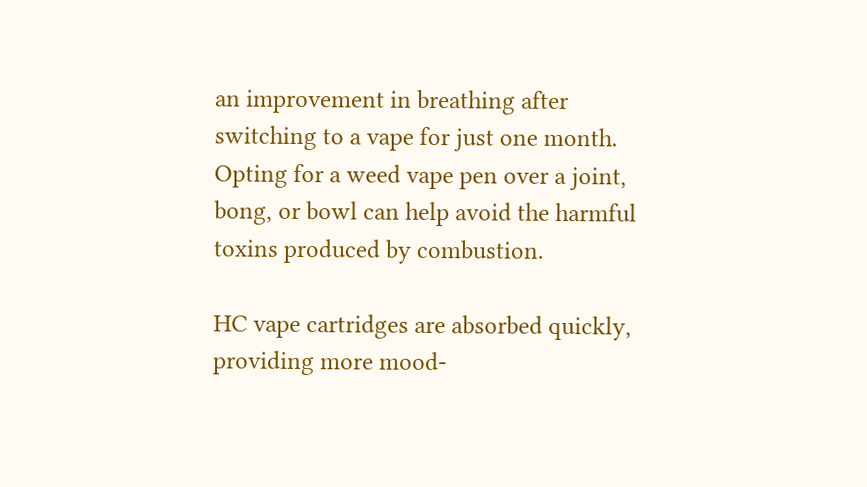an improvement in breathing after switching to a vape for just one month. Opting for a weed vape pen over a joint, bong, or bowl can help avoid the harmful toxins produced by combustion.

HC vape cartridges are absorbed quickly, providing more mood-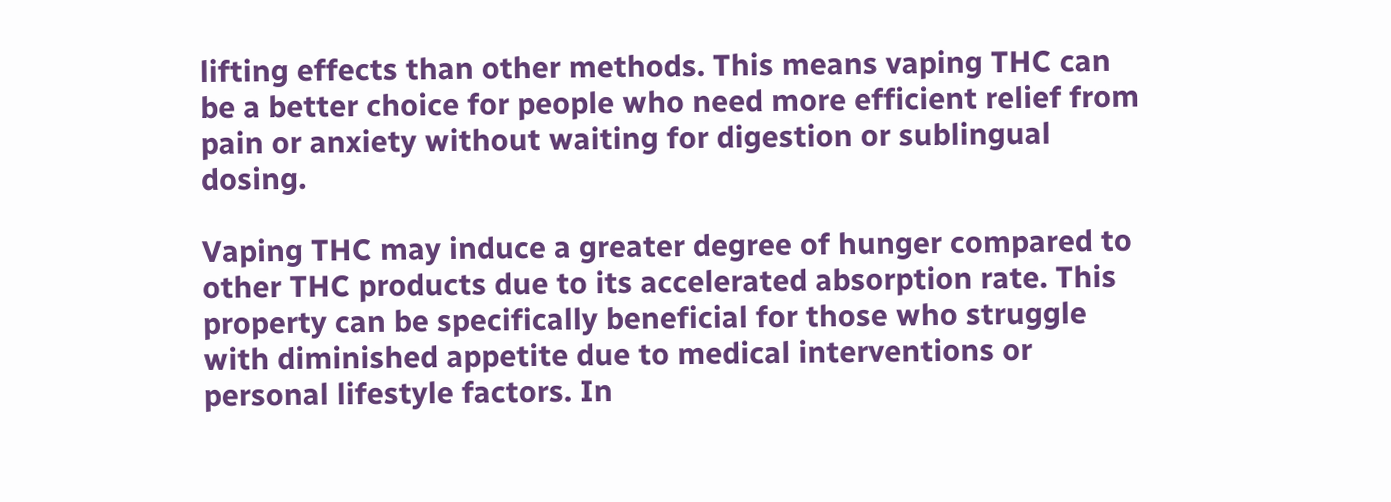lifting effects than other methods. This means vaping THC can be a better choice for people who need more efficient relief from pain or anxiety without waiting for digestion or sublingual dosing.

Vaping THC may induce a greater degree of hunger compared to other THC products due to its accelerated absorption rate. This property can be specifically beneficial for those who struggle with diminished appetite due to medical interventions or personal lifestyle factors. In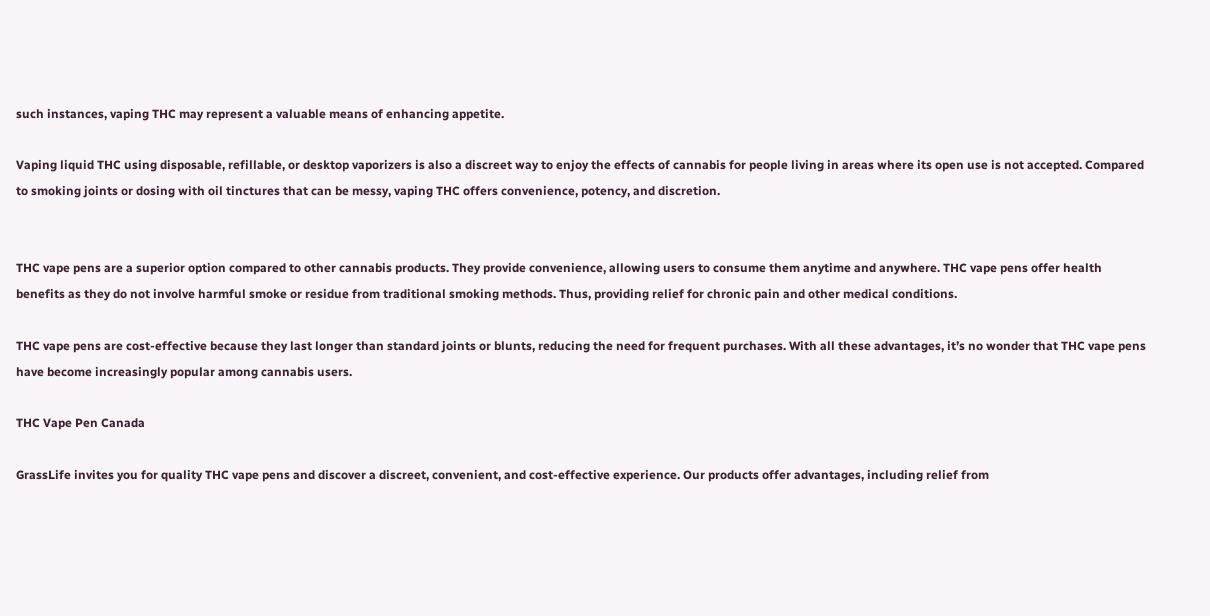such instances, vaping THC may represent a valuable means of enhancing appetite.

Vaping liquid THC using disposable, refillable, or desktop vaporizers is also a discreet way to enjoy the effects of cannabis for people living in areas where its open use is not accepted. Compared to smoking joints or dosing with oil tinctures that can be messy, vaping THC offers convenience, potency, and discretion.


THC vape pens are a superior option compared to other cannabis products. They provide convenience, allowing users to consume them anytime and anywhere. THC vape pens offer health benefits as they do not involve harmful smoke or residue from traditional smoking methods. Thus, providing relief for chronic pain and other medical conditions.

THC vape pens are cost-effective because they last longer than standard joints or blunts, reducing the need for frequent purchases. With all these advantages, it’s no wonder that THC vape pens have become increasingly popular among cannabis users.

THC Vape Pen Canada

GrassLife invites you for quality THC vape pens and discover a discreet, convenient, and cost-effective experience. Our products offer advantages, including relief from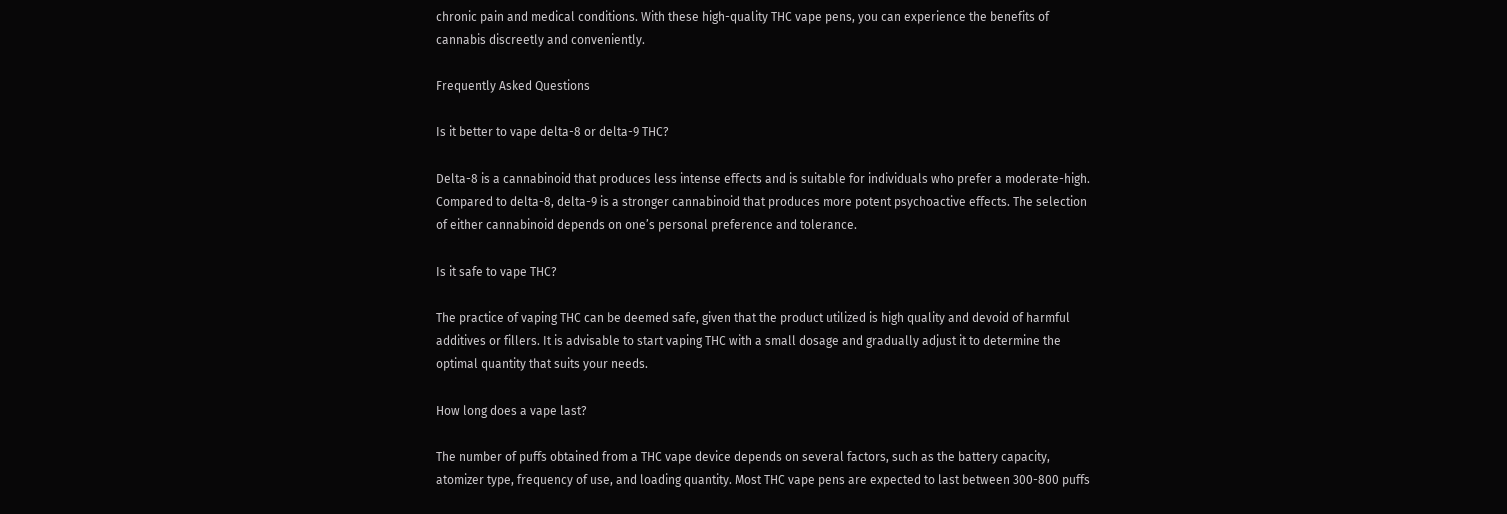chronic pain and medical conditions. With these high-quality THC vape pens, you can experience the benefits of cannabis discreetly and conveniently.

Frequently Asked Questions

Is it better to vape delta-8 or delta-9 THC?

Delta-8 is a cannabinoid that produces less intense effects and is suitable for individuals who prefer a moderate-high. Compared to delta-8, delta-9 is a stronger cannabinoid that produces more potent psychoactive effects. The selection of either cannabinoid depends on one’s personal preference and tolerance.

Is it safe to vape THC?

The practice of vaping THC can be deemed safe, given that the product utilized is high quality and devoid of harmful additives or fillers. It is advisable to start vaping THC with a small dosage and gradually adjust it to determine the optimal quantity that suits your needs.

How long does a vape last?

The number of puffs obtained from a THC vape device depends on several factors, such as the battery capacity, atomizer type, frequency of use, and loading quantity. Most THC vape pens are expected to last between 300-800 puffs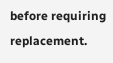before requiring replacement.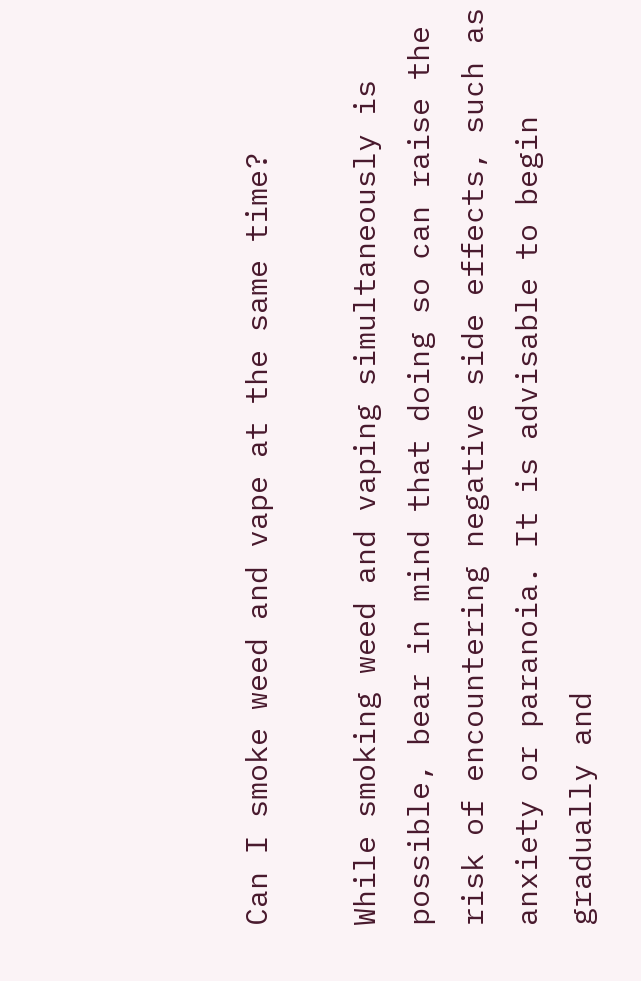Can I smoke weed and vape at the same time?

While smoking weed and vaping simultaneously is possible, bear in mind that doing so can raise the risk of encountering negative side effects, such as anxiety or paranoia. It is advisable to begin gradually and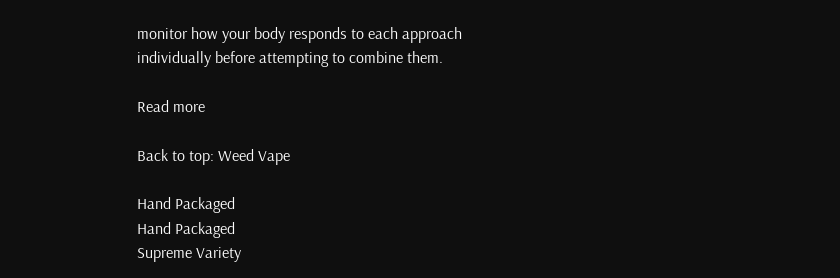monitor how your body responds to each approach individually before attempting to combine them.

Read more

Back to top: Weed Vape

Hand Packaged
Hand Packaged
Supreme Variety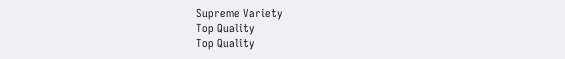Supreme Variety
Top Quality
Top Quality